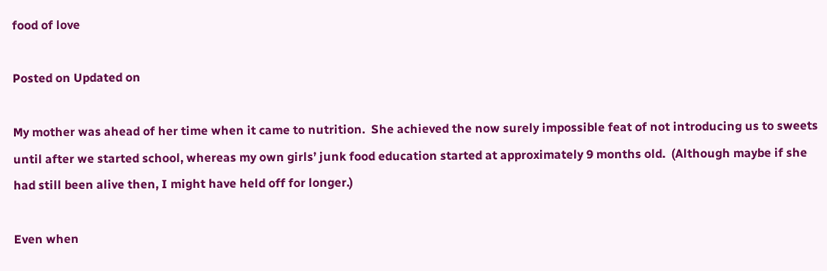food of love

Posted on Updated on

My mother was ahead of her time when it came to nutrition.  She achieved the now surely impossible feat of not introducing us to sweets until after we started school, whereas my own girls’ junk food education started at approximately 9 months old.  (Although maybe if she had still been alive then, I might have held off for longer.)

Even when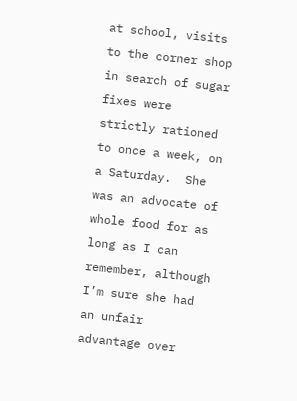at school, visits to the corner shop in search of sugar fixes were strictly rationed to once a week, on a Saturday.  She was an advocate of whole food for as long as I can remember, although I’m sure she had an unfair advantage over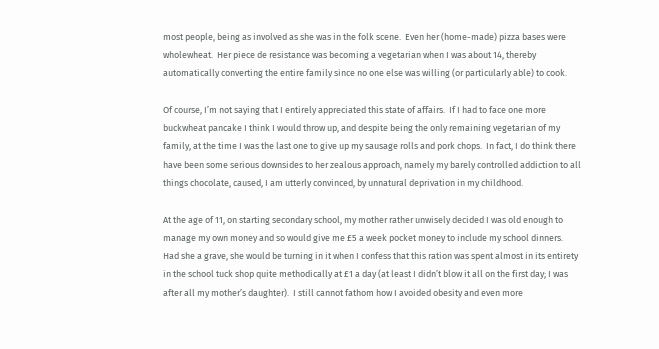most people, being as involved as she was in the folk scene.  Even her (home-made) pizza bases were wholewheat.  Her piece de resistance was becoming a vegetarian when I was about 14, thereby automatically converting the entire family since no one else was willing (or particularly able) to cook.

Of course, I’m not saying that I entirely appreciated this state of affairs.  If I had to face one more buckwheat pancake I think I would throw up, and despite being the only remaining vegetarian of my family, at the time I was the last one to give up my sausage rolls and pork chops.  In fact, I do think there have been some serious downsides to her zealous approach, namely my barely controlled addiction to all things chocolate, caused, I am utterly convinced, by unnatural deprivation in my childhood.

At the age of 11, on starting secondary school, my mother rather unwisely decided I was old enough to manage my own money and so would give me £5 a week pocket money to include my school dinners.  Had she a grave, she would be turning in it when I confess that this ration was spent almost in its entirety in the school tuck shop quite methodically at £1 a day (at least I didn’t blow it all on the first day; I was after all my mother’s daughter).  I still cannot fathom how I avoided obesity and even more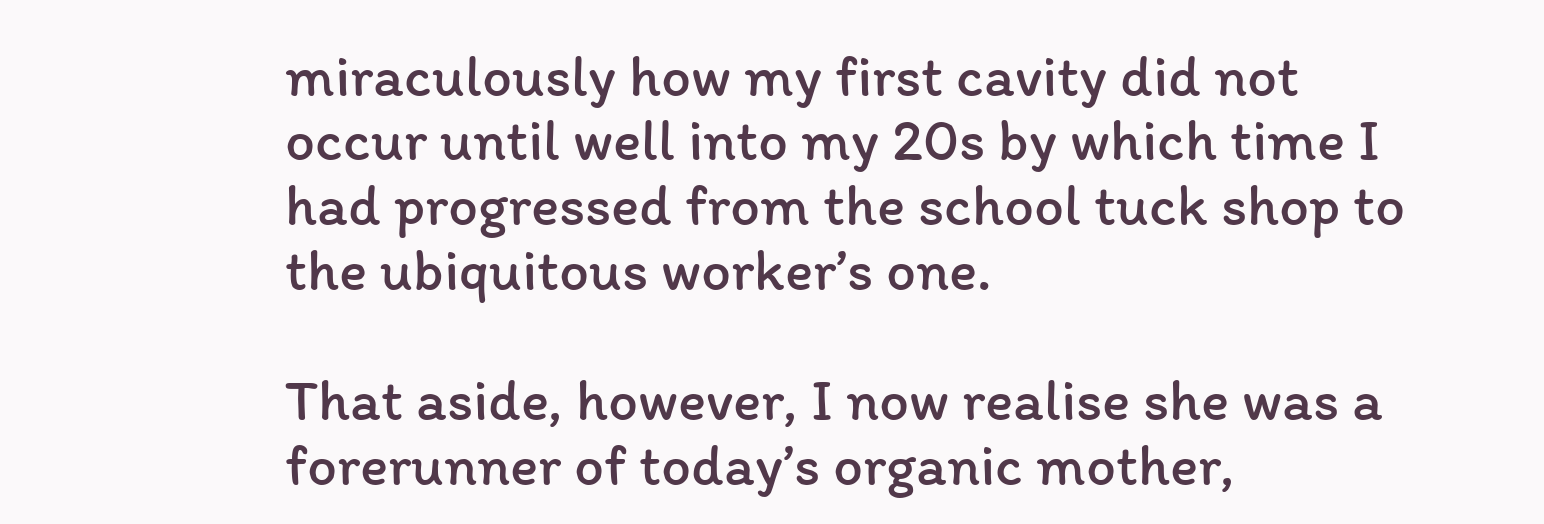miraculously how my first cavity did not occur until well into my 20s by which time I had progressed from the school tuck shop to the ubiquitous worker’s one.

That aside, however, I now realise she was a forerunner of today’s organic mother,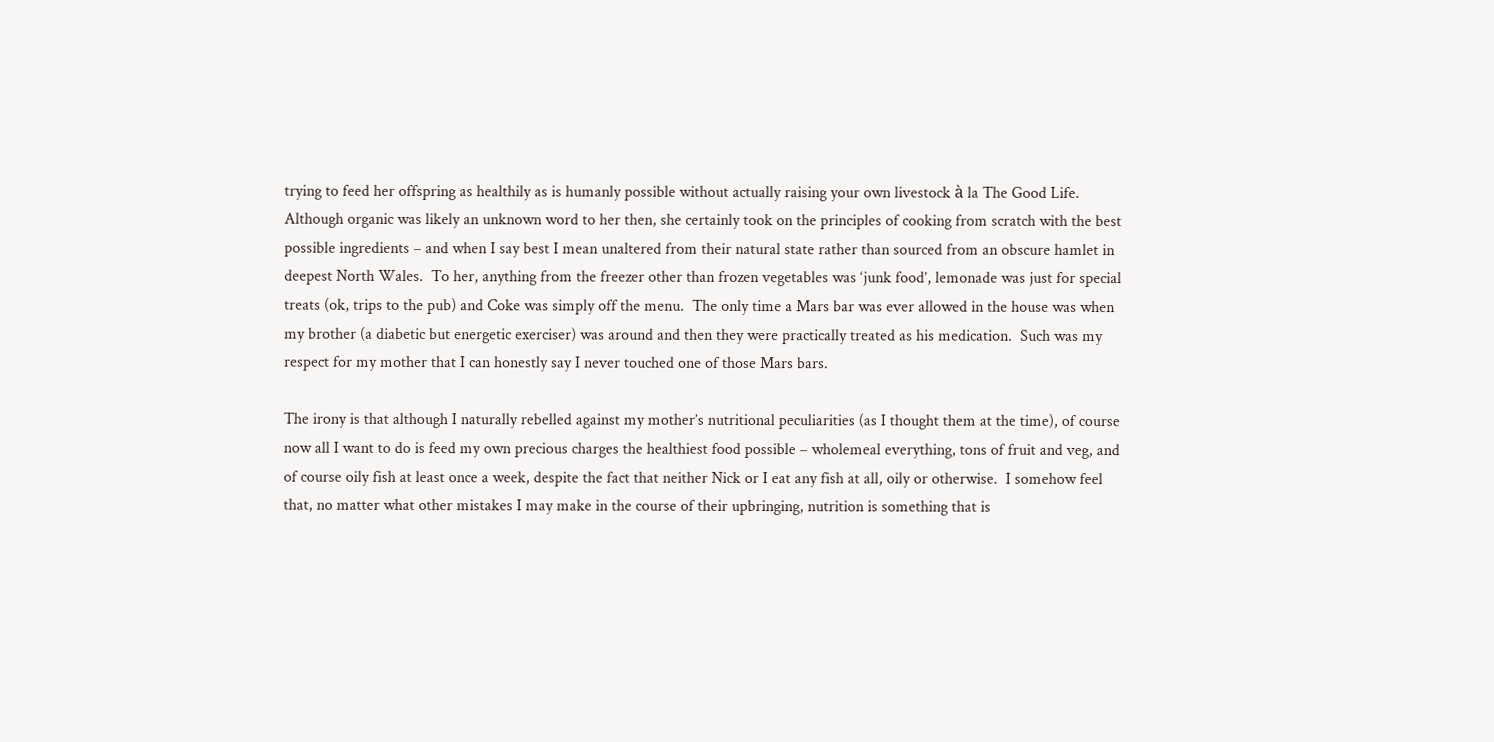trying to feed her offspring as healthily as is humanly possible without actually raising your own livestock à la The Good Life.  Although organic was likely an unknown word to her then, she certainly took on the principles of cooking from scratch with the best possible ingredients – and when I say best I mean unaltered from their natural state rather than sourced from an obscure hamlet in deepest North Wales.  To her, anything from the freezer other than frozen vegetables was ‘junk food’, lemonade was just for special treats (ok, trips to the pub) and Coke was simply off the menu.  The only time a Mars bar was ever allowed in the house was when my brother (a diabetic but energetic exerciser) was around and then they were practically treated as his medication.  Such was my respect for my mother that I can honestly say I never touched one of those Mars bars.

The irony is that although I naturally rebelled against my mother’s nutritional peculiarities (as I thought them at the time), of course now all I want to do is feed my own precious charges the healthiest food possible – wholemeal everything, tons of fruit and veg, and of course oily fish at least once a week, despite the fact that neither Nick or I eat any fish at all, oily or otherwise.  I somehow feel that, no matter what other mistakes I may make in the course of their upbringing, nutrition is something that is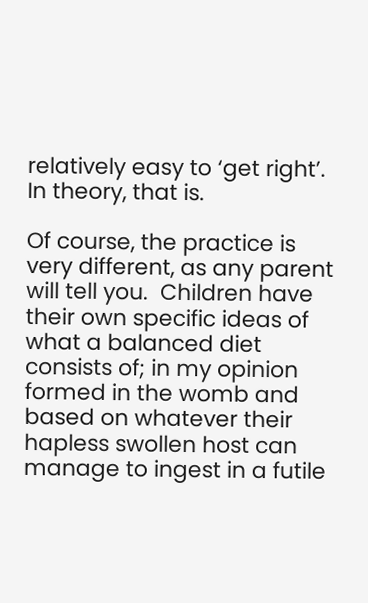relatively easy to ‘get right’.  In theory, that is.

Of course, the practice is very different, as any parent will tell you.  Children have their own specific ideas of what a balanced diet consists of; in my opinion formed in the womb and based on whatever their hapless swollen host can manage to ingest in a futile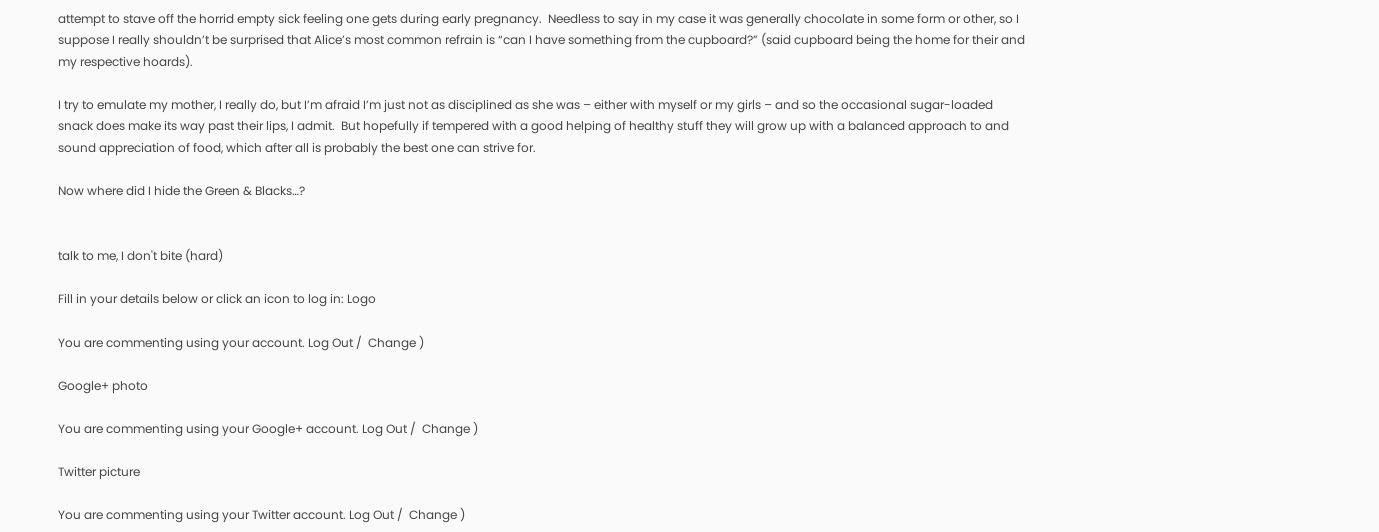attempt to stave off the horrid empty sick feeling one gets during early pregnancy.  Needless to say in my case it was generally chocolate in some form or other, so I suppose I really shouldn’t be surprised that Alice’s most common refrain is “can I have something from the cupboard?” (said cupboard being the home for their and my respective hoards).

I try to emulate my mother, I really do, but I’m afraid I’m just not as disciplined as she was – either with myself or my girls – and so the occasional sugar-loaded snack does make its way past their lips, I admit.  But hopefully if tempered with a good helping of healthy stuff they will grow up with a balanced approach to and sound appreciation of food, which after all is probably the best one can strive for.

Now where did I hide the Green & Blacks…?


talk to me, I don't bite (hard)

Fill in your details below or click an icon to log in: Logo

You are commenting using your account. Log Out /  Change )

Google+ photo

You are commenting using your Google+ account. Log Out /  Change )

Twitter picture

You are commenting using your Twitter account. Log Out /  Change )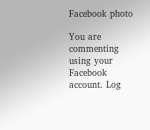Facebook photo

You are commenting using your Facebook account. Log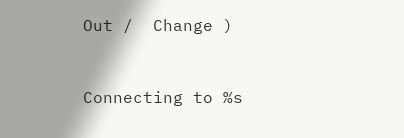Out /  Change )


Connecting to %s